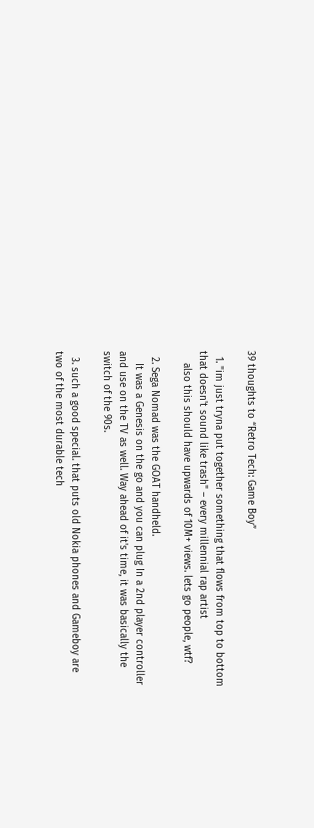39 thoughts to “Retro Tech: Game Boy”

  1. "im just tryna put together something that flows from top to bottom that doesn't sound like trash" – every millennial rap artist
    also this should have upwards of 10M+ views. lets go people, wtf?

  2. Sega Nomad was the GOAT handheld.
    It was a Genesis on the go and you can plug In a 2nd player controller and use on the TV as well. Way ahead of it's time, it was basically the switch of the 90s.

  3. such a good special. that puts old Nokia phones and Gameboy are two of the most durable tech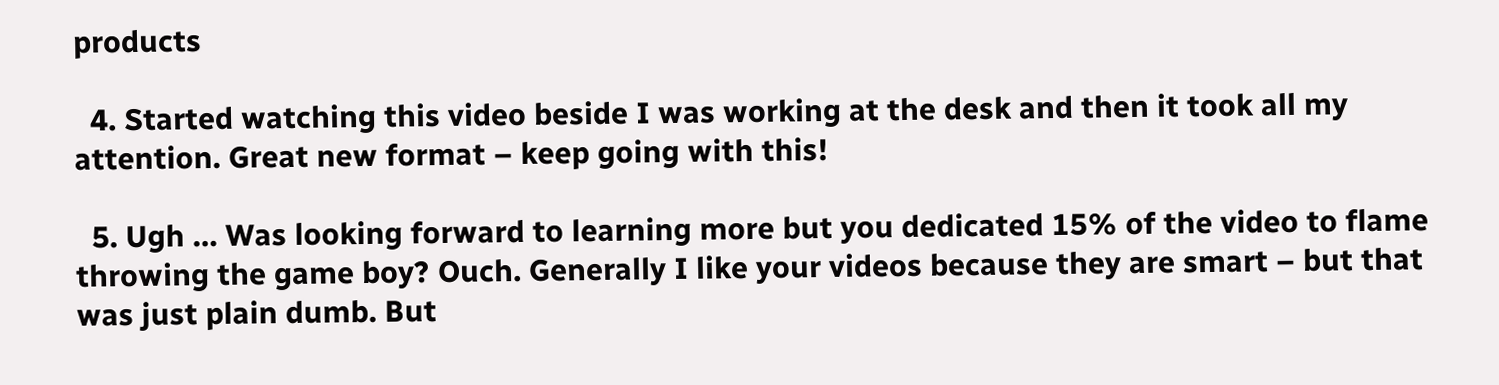products

  4. Started watching this video beside I was working at the desk and then it took all my attention. Great new format – keep going with this!

  5. Ugh … Was looking forward to learning more but you dedicated 15% of the video to flame throwing the game boy? Ouch. Generally I like your videos because they are smart – but that was just plain dumb. But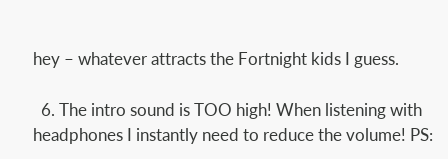hey – whatever attracts the Fortnight kids I guess.

  6. The intro sound is TOO high! When listening with headphones I instantly need to reduce the volume! PS: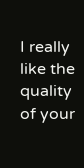I really like the quality of your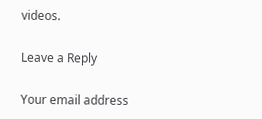videos.

Leave a Reply

Your email address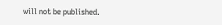will not be published.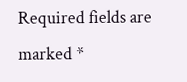Required fields are marked *